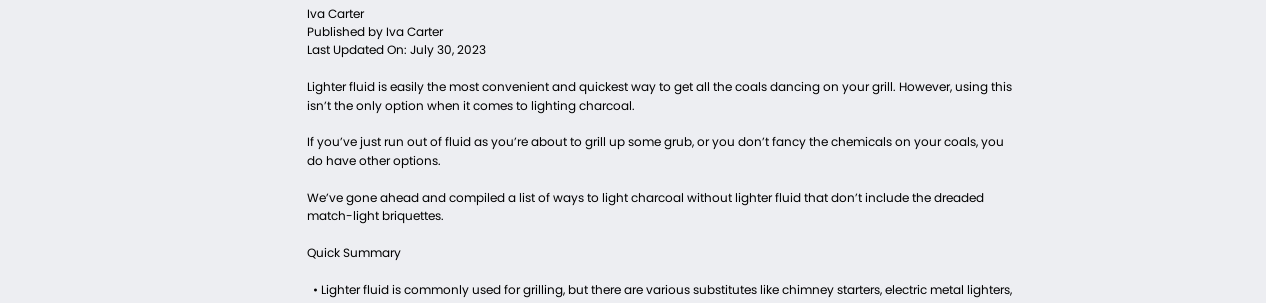Iva Carter
Published by Iva Carter
Last Updated On: July 30, 2023

Lighter fluid is easily the most convenient and quickest way to get all the coals dancing on your grill. However, using this isn’t the only option when it comes to lighting charcoal.

If you’ve just run out of fluid as you’re about to grill up some grub, or you don’t fancy the chemicals on your coals, you do have other options.

We’ve gone ahead and compiled a list of ways to light charcoal without lighter fluid that don’t include the dreaded match-light briquettes.

Quick Summary

  • Lighter fluid is commonly used for grilling, but there are various substitutes like chimney starters, electric metal lighters,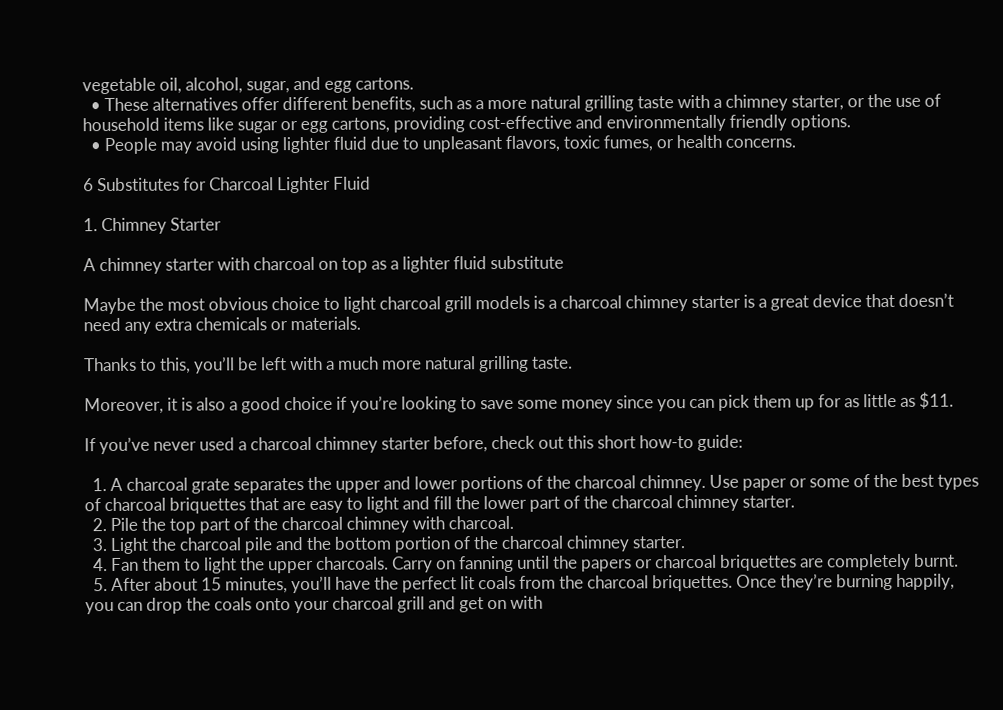vegetable oil, alcohol, sugar, and egg cartons.
  • These alternatives offer different benefits, such as a more natural grilling taste with a chimney starter, or the use of household items like sugar or egg cartons, providing cost-effective and environmentally friendly options.
  • People may avoid using lighter fluid due to unpleasant flavors, toxic fumes, or health concerns.

6 Substitutes for Charcoal Lighter Fluid

1. Chimney Starter

A chimney starter with charcoal on top as a lighter fluid substitute

Maybe the most obvious choice to light charcoal grill models is a charcoal chimney starter is a great device that doesn’t need any extra chemicals or materials.

Thanks to this, you’ll be left with a much more natural grilling taste.

Moreover, it is also a good choice if you’re looking to save some money since you can pick them up for as little as $11.

If you’ve never used a charcoal chimney starter before, check out this short how-to guide:

  1. A charcoal grate separates the upper and lower portions of the charcoal chimney. Use paper or some of the best types of charcoal briquettes that are easy to light and fill the lower part of the charcoal chimney starter.
  2. Pile the top part of the charcoal chimney with charcoal.
  3. Light the charcoal pile and the bottom portion of the charcoal chimney starter.
  4. Fan them to light the upper charcoals. Carry on fanning until the papers or charcoal briquettes are completely burnt.
  5. After about 15 minutes, you’ll have the perfect lit coals from the charcoal briquettes. Once they’re burning happily, you can drop the coals onto your charcoal grill and get on with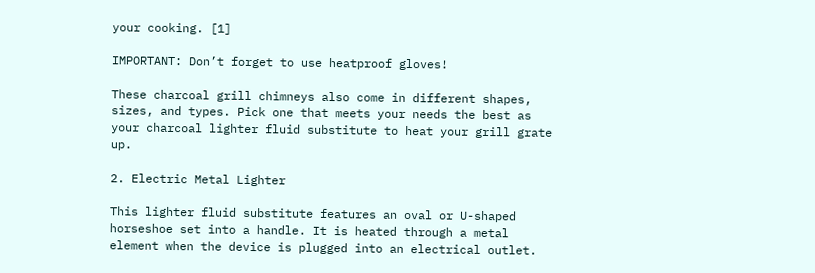your cooking. [1]

IMPORTANT: Don’t forget to use heatproof gloves!

These charcoal grill chimneys also come in different shapes, sizes, and types. Pick one that meets your needs the best as your charcoal lighter fluid substitute to heat your grill grate up.

2. Electric Metal Lighter

This lighter fluid substitute features an oval or U-shaped horseshoe set into a handle. It is heated through a metal element when the device is plugged into an electrical outlet.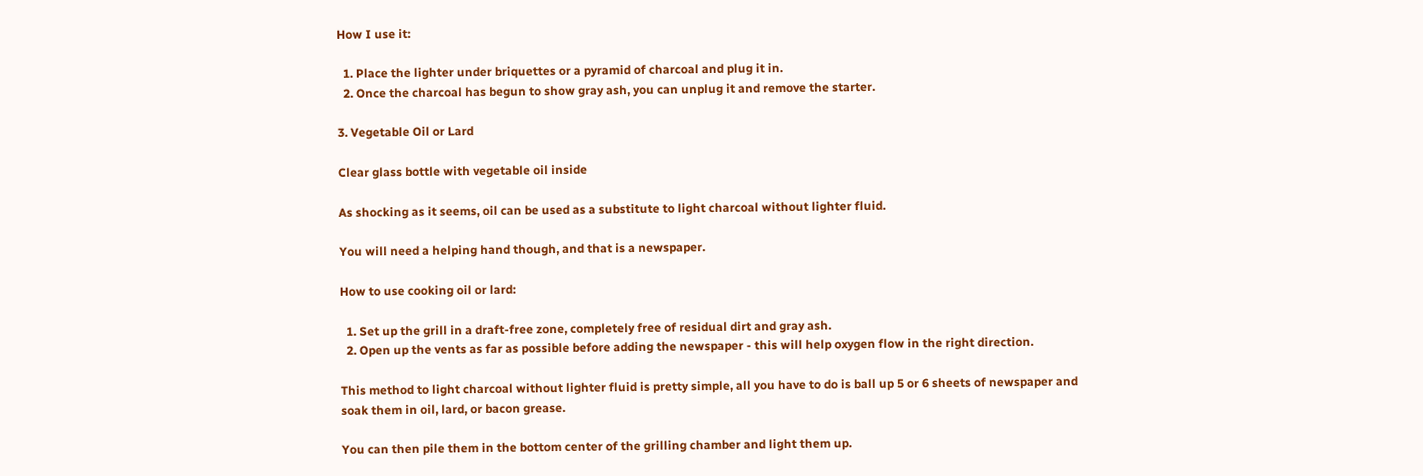How I use it:

  1. Place the lighter under briquettes or a pyramid of charcoal and plug it in.
  2. Once the charcoal has begun to show gray ash, you can unplug it and remove the starter.

3. Vegetable Oil or Lard

Clear glass bottle with vegetable oil inside

As shocking as it seems, oil can be used as a substitute to light charcoal without lighter fluid.

You will need a helping hand though, and that is a newspaper.

How to use cooking oil or lard:

  1. Set up the grill in a draft-free zone, completely free of residual dirt and gray ash.
  2. Open up the vents as far as possible before adding the newspaper - this will help oxygen flow in the right direction.

This method to light charcoal without lighter fluid is pretty simple, all you have to do is ball up 5 or 6 sheets of newspaper and soak them in oil, lard, or bacon grease.

You can then pile them in the bottom center of the grilling chamber and light them up.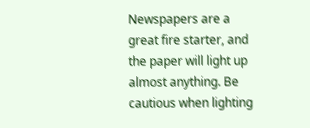Newspapers are a great fire starter, and the paper will light up almost anything. Be cautious when lighting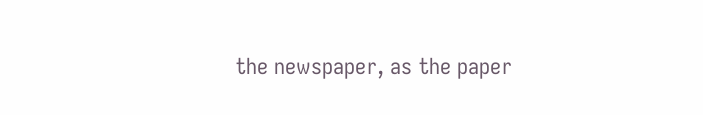the newspaper, as the paper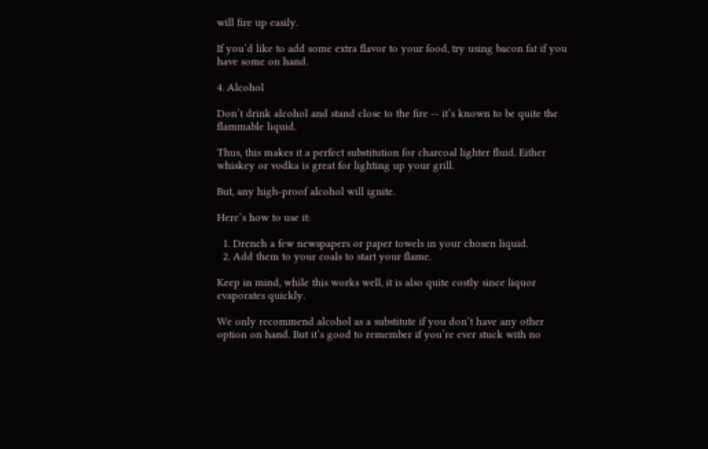will fire up easily.

If you’d like to add some extra flavor to your food, try using bacon fat if you have some on hand.

4. Alcohol

Don’t drink alcohol and stand close to the fire -- it’s known to be quite the flammable liquid.

Thus, this makes it a perfect substitution for charcoal lighter fluid. Either whiskey or vodka is great for lighting up your grill.

But, any high-proof alcohol will ignite.

Here’s how to use it:

  1. Drench a few newspapers or paper towels in your chosen liquid.
  2. Add them to your coals to start your flame.

Keep in mind, while this works well, it is also quite costly since liquor evaporates quickly.

We only recommend alcohol as a substitute if you don’t have any other option on hand. But it’s good to remember if you’re ever stuck with no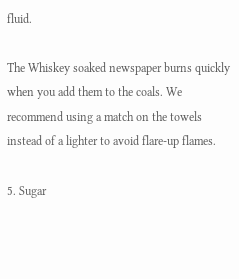fluid.

The Whiskey soaked newspaper burns quickly when you add them to the coals. We recommend using a match on the towels instead of a lighter to avoid flare-up flames.

5. Sugar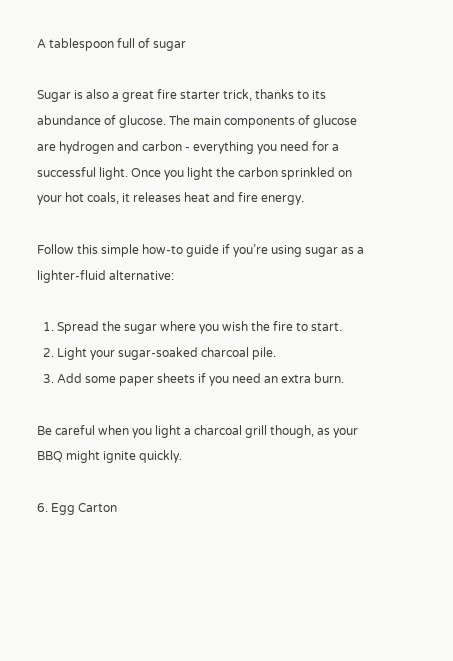A tablespoon full of sugar

Sugar is also a great fire starter trick, thanks to its abundance of glucose. The main components of glucose are hydrogen and carbon - everything you need for a successful light. Once you light the carbon sprinkled on your hot coals, it releases heat and fire energy.

Follow this simple how-to guide if you’re using sugar as a lighter-fluid alternative:

  1. Spread the sugar where you wish the fire to start.
  2. Light your sugar-soaked charcoal pile.
  3. Add some paper sheets if you need an extra burn.

Be careful when you light a charcoal grill though, as your BBQ might ignite quickly.

6. Egg Carton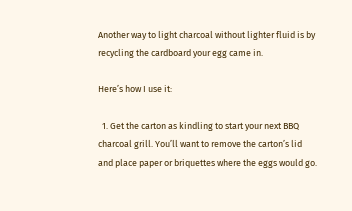Another way to light charcoal without lighter fluid is by recycling the cardboard your egg came in.

Here’s how I use it:

  1. Get the carton as kindling to start your next BBQ charcoal grill. You’ll want to remove the carton’s lid and place paper or briquettes where the eggs would go.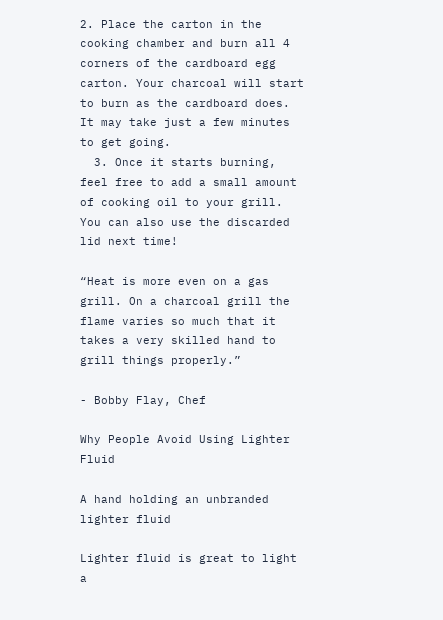2. Place the carton in the cooking chamber and burn all 4 corners of the cardboard egg carton. Your charcoal will start to burn as the cardboard does. It may take just a few minutes to get going.
  3. Once it starts burning, feel free to add a small amount of cooking oil to your grill. You can also use the discarded lid next time!

“Heat is more even on a gas grill. On a charcoal grill the flame varies so much that it takes a very skilled hand to grill things properly.”

- Bobby Flay, Chef

Why People Avoid Using Lighter Fluid

A hand holding an unbranded lighter fluid

Lighter fluid is great to light a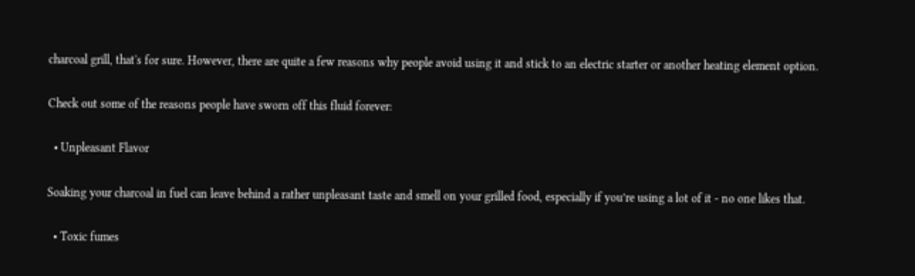charcoal grill, that's for sure. However, there are quite a few reasons why people avoid using it and stick to an electric starter or another heating element option.

Check out some of the reasons people have sworn off this fluid forever:

  • Unpleasant Flavor

Soaking your charcoal in fuel can leave behind a rather unpleasant taste and smell on your grilled food, especially if you’re using a lot of it - no one likes that.

  • Toxic fumes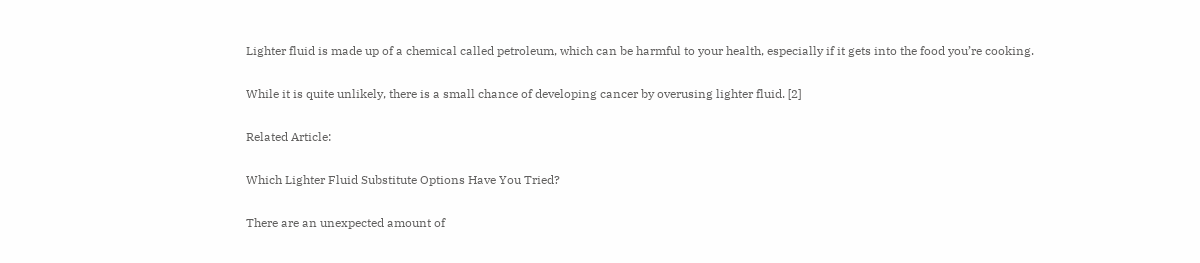Lighter fluid is made up of a chemical called petroleum, which can be harmful to your health, especially if it gets into the food you’re cooking.

While it is quite unlikely, there is a small chance of developing cancer by overusing lighter fluid. [2]

Related Article:

Which Lighter Fluid Substitute Options Have You Tried?

There are an unexpected amount of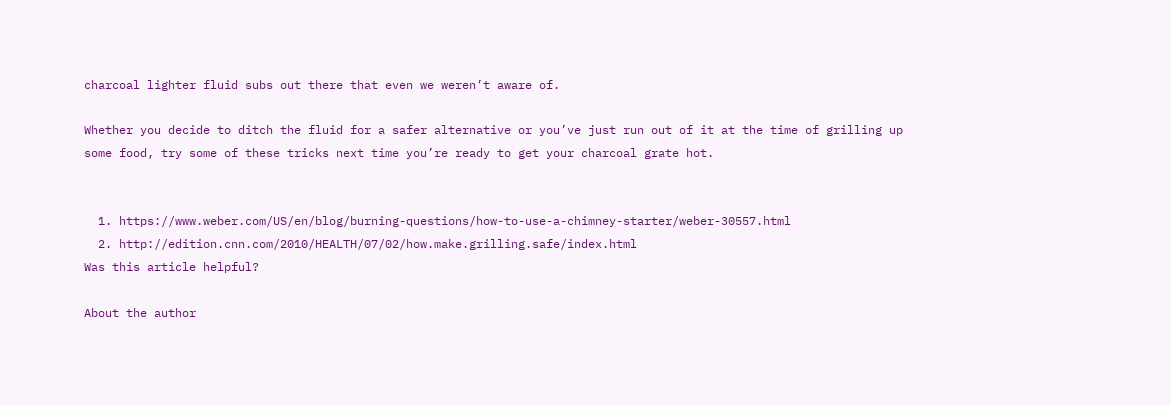charcoal lighter fluid subs out there that even we weren’t aware of.

Whether you decide to ditch the fluid for a safer alternative or you’ve just run out of it at the time of grilling up some food, try some of these tricks next time you’re ready to get your charcoal grate hot.


  1. https://www.weber.com/US/en/blog/burning-questions/how-to-use-a-chimney-starter/weber-30557.html
  2. http://edition.cnn.com/2010/HEALTH/07/02/how.make.grilling.safe/index.html
Was this article helpful?

About the author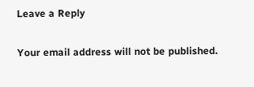Leave a Reply

Your email address will not be published.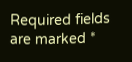Required fields are marked *